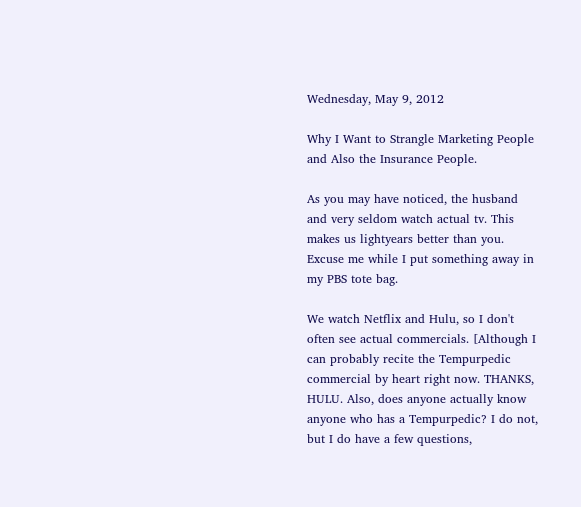Wednesday, May 9, 2012

Why I Want to Strangle Marketing People and Also the Insurance People.

As you may have noticed, the husband and very seldom watch actual tv. This makes us lightyears better than you.  Excuse me while I put something away in my PBS tote bag.

We watch Netflix and Hulu, so I don't often see actual commercials. [Although I can probably recite the Tempurpedic commercial by heart right now. THANKS, HULU. Also, does anyone actually know anyone who has a Tempurpedic? I do not, but I do have a few questions,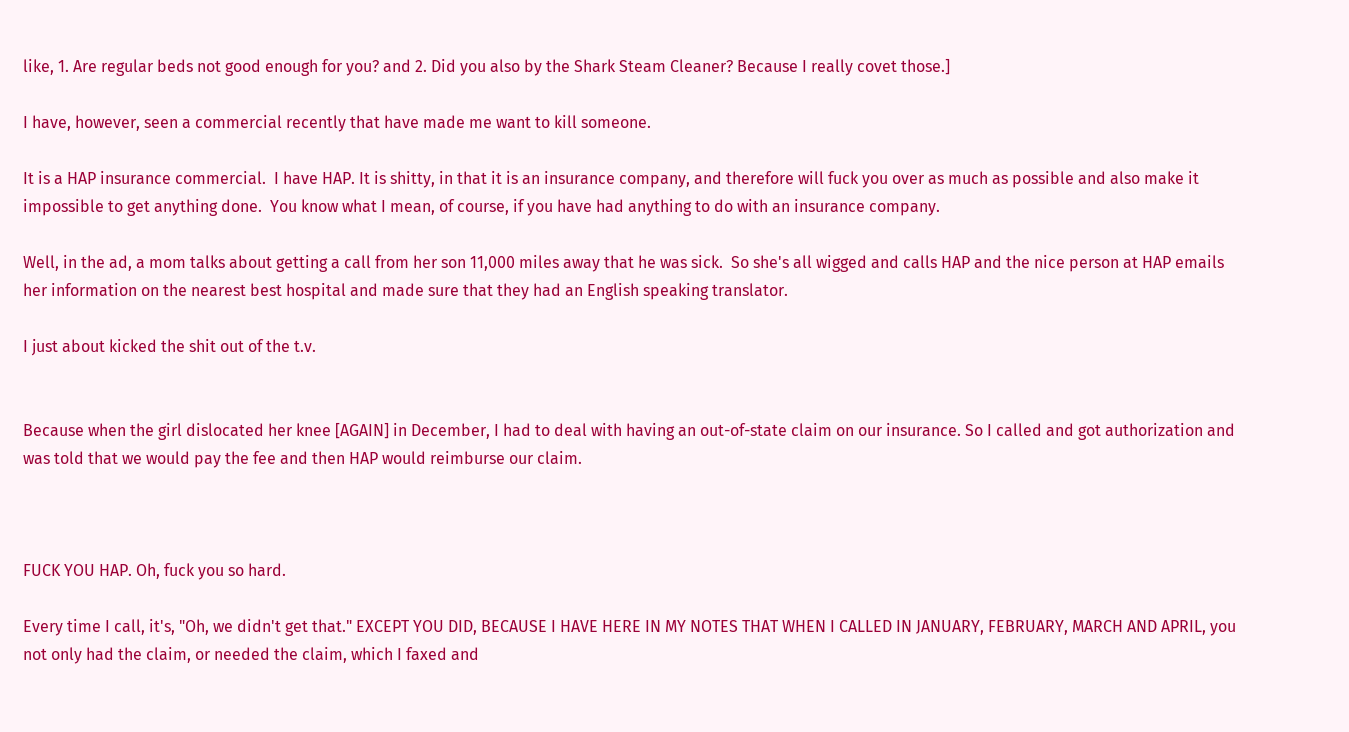like, 1. Are regular beds not good enough for you? and 2. Did you also by the Shark Steam Cleaner? Because I really covet those.]

I have, however, seen a commercial recently that have made me want to kill someone.

It is a HAP insurance commercial.  I have HAP. It is shitty, in that it is an insurance company, and therefore will fuck you over as much as possible and also make it impossible to get anything done.  You know what I mean, of course, if you have had anything to do with an insurance company.

Well, in the ad, a mom talks about getting a call from her son 11,000 miles away that he was sick.  So she's all wigged and calls HAP and the nice person at HAP emails her information on the nearest best hospital and made sure that they had an English speaking translator.

I just about kicked the shit out of the t.v.


Because when the girl dislocated her knee [AGAIN] in December, I had to deal with having an out-of-state claim on our insurance. So I called and got authorization and was told that we would pay the fee and then HAP would reimburse our claim.



FUCK YOU HAP. Oh, fuck you so hard.

Every time I call, it's, "Oh, we didn't get that." EXCEPT YOU DID, BECAUSE I HAVE HERE IN MY NOTES THAT WHEN I CALLED IN JANUARY, FEBRUARY, MARCH AND APRIL, you not only had the claim, or needed the claim, which I faxed and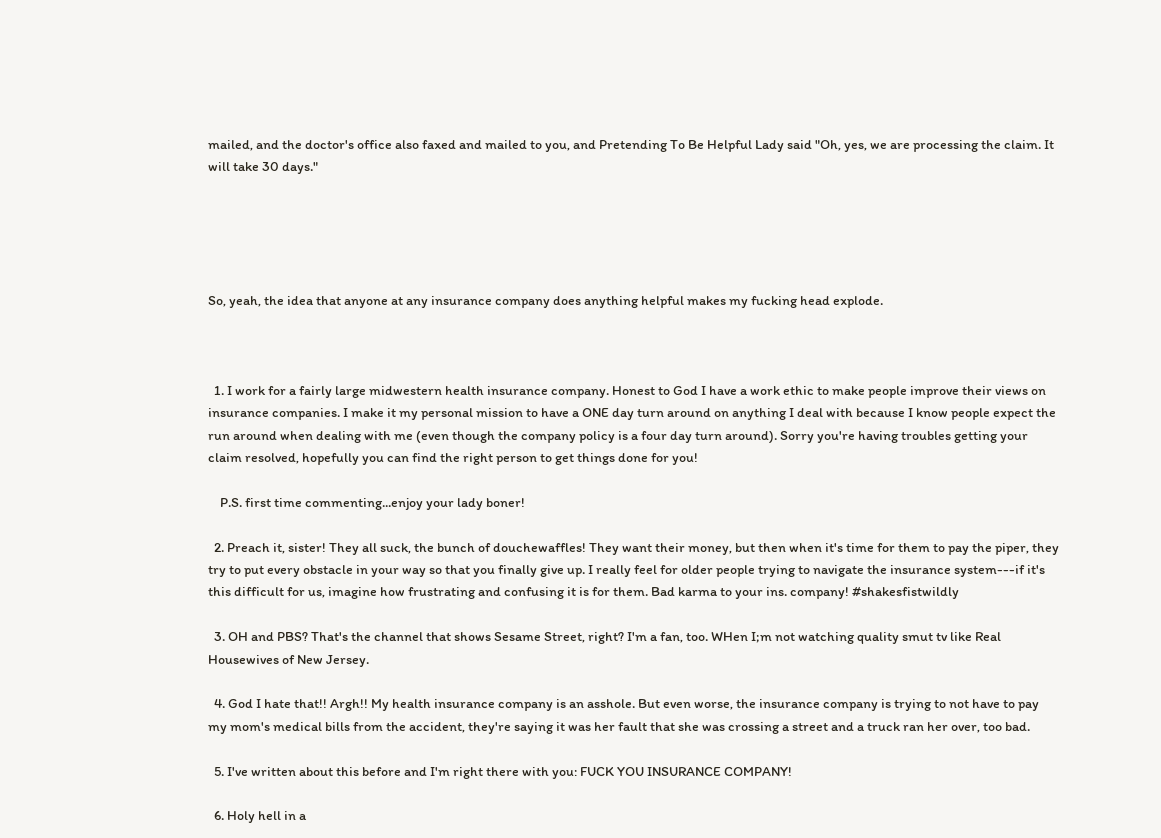mailed, and the doctor's office also faxed and mailed to you, and Pretending To Be Helpful Lady said "Oh, yes, we are processing the claim. It will take 30 days."





So, yeah, the idea that anyone at any insurance company does anything helpful makes my fucking head explode.



  1. I work for a fairly large midwestern health insurance company. Honest to God I have a work ethic to make people improve their views on insurance companies. I make it my personal mission to have a ONE day turn around on anything I deal with because I know people expect the run around when dealing with me (even though the company policy is a four day turn around). Sorry you're having troubles getting your claim resolved, hopefully you can find the right person to get things done for you!

    P.S. first time commenting...enjoy your lady boner!

  2. Preach it, sister! They all suck, the bunch of douchewaffles! They want their money, but then when it's time for them to pay the piper, they try to put every obstacle in your way so that you finally give up. I really feel for older people trying to navigate the insurance system---if it's this difficult for us, imagine how frustrating and confusing it is for them. Bad karma to your ins. company! #shakesfistwildly

  3. OH and PBS? That's the channel that shows Sesame Street, right? I'm a fan, too. WHen I;m not watching quality smut tv like Real Housewives of New Jersey.

  4. God I hate that!! Argh!! My health insurance company is an asshole. But even worse, the insurance company is trying to not have to pay my mom's medical bills from the accident, they're saying it was her fault that she was crossing a street and a truck ran her over, too bad.

  5. I've written about this before and I'm right there with you: FUCK YOU INSURANCE COMPANY!

  6. Holy hell in a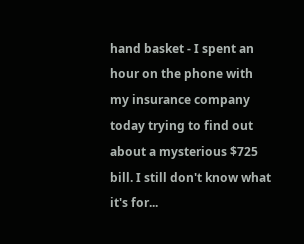hand basket - I spent an hour on the phone with my insurance company today trying to find out about a mysterious $725 bill. I still don't know what it's for...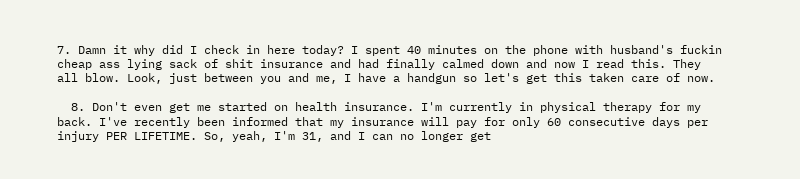7. Damn it why did I check in here today? I spent 40 minutes on the phone with husband's fuckin cheap ass lying sack of shit insurance and had finally calmed down and now I read this. They all blow. Look, just between you and me, I have a handgun so let's get this taken care of now.

  8. Don't even get me started on health insurance. I'm currently in physical therapy for my back. I've recently been informed that my insurance will pay for only 60 consecutive days per injury PER LIFETIME. So, yeah, I'm 31, and I can no longer get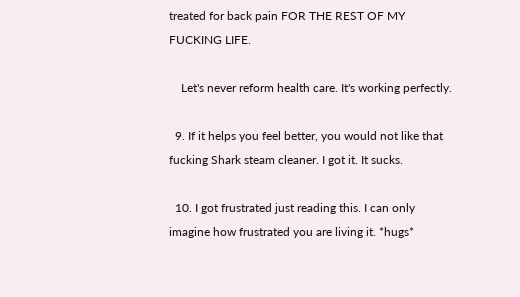treated for back pain FOR THE REST OF MY FUCKING LIFE.

    Let's never reform health care. It's working perfectly.

  9. If it helps you feel better, you would not like that fucking Shark steam cleaner. I got it. It sucks.

  10. I got frustrated just reading this. I can only imagine how frustrated you are living it. *hugs*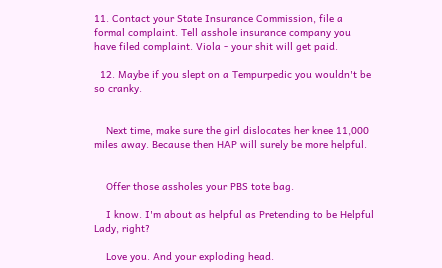11. Contact your State Insurance Commission, file a formal complaint. Tell asshole insurance company you have filed complaint. Viola - your shit will get paid.

  12. Maybe if you slept on a Tempurpedic you wouldn't be so cranky.


    Next time, make sure the girl dislocates her knee 11,000 miles away. Because then HAP will surely be more helpful.


    Offer those assholes your PBS tote bag.

    I know. I'm about as helpful as Pretending to be Helpful Lady, right?

    Love you. And your exploding head.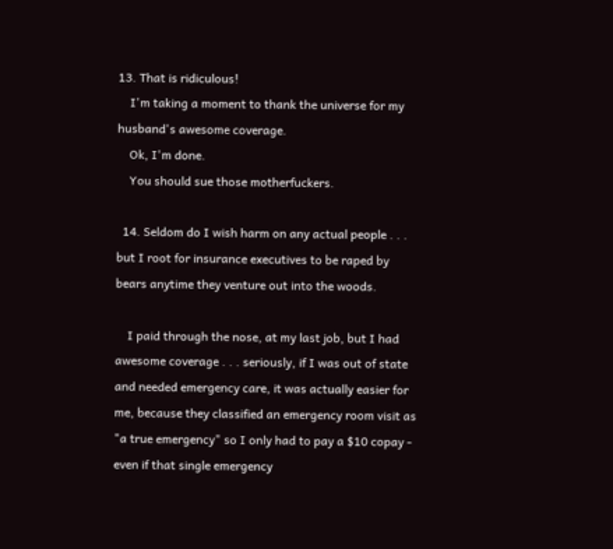13. That is ridiculous!
    I'm taking a moment to thank the universe for my husband's awesome coverage.
    Ok, I'm done.
    You should sue those motherfuckers.

  14. Seldom do I wish harm on any actual people . . . but I root for insurance executives to be raped by bears anytime they venture out into the woods.

    I paid through the nose, at my last job, but I had awesome coverage . . . seriously, if I was out of state and needed emergency care, it was actually easier for me, because they classified an emergency room visit as "a true emergency" so I only had to pay a $10 copay - even if that single emergency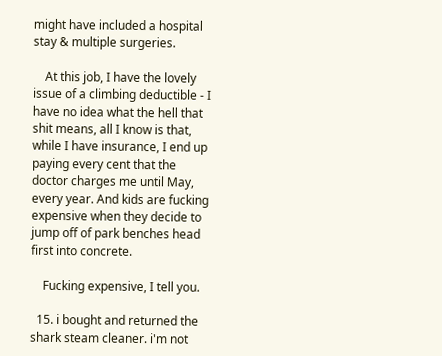might have included a hospital stay & multiple surgeries.

    At this job, I have the lovely issue of a climbing deductible - I have no idea what the hell that shit means, all I know is that, while I have insurance, I end up paying every cent that the doctor charges me until May, every year. And kids are fucking expensive when they decide to jump off of park benches head first into concrete.

    Fucking expensive, I tell you.

  15. i bought and returned the shark steam cleaner. i'm not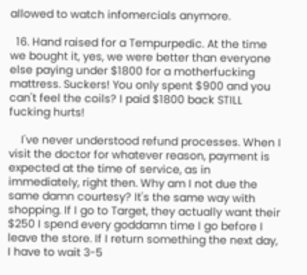allowed to watch infomercials anymore.

  16. Hand raised for a Tempurpedic. At the time we bought it, yes, we were better than everyone else paying under $1800 for a motherfucking mattress. Suckers! You only spent $900 and you can't feel the coils? I paid $1800 back STILL fucking hurts!

    I've never understood refund processes. When I visit the doctor for whatever reason, payment is expected at the time of service, as in immediately, right then. Why am I not due the same damn courtesy? It's the same way with shopping. If I go to Target, they actually want their $250 I spend every goddamn time I go before I leave the store. If I return something the next day, I have to wait 3-5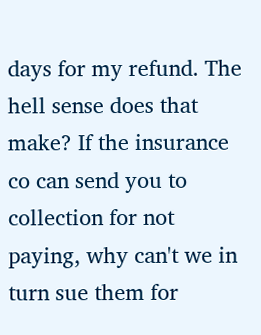days for my refund. The hell sense does that make? If the insurance co can send you to collection for not paying, why can't we in turn sue them for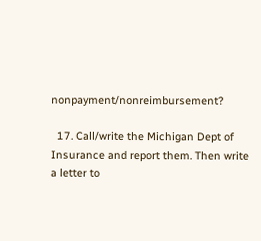nonpayment/nonreimbursement?

  17. Call/write the Michigan Dept of Insurance and report them. Then write a letter to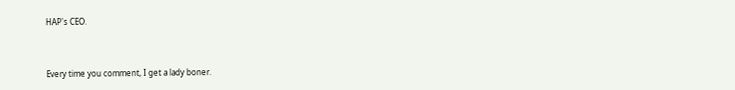HAP's CEO.


Every time you comment, I get a lady boner.